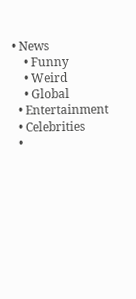• News
    • Funny
    • Weird
    • Global
  • Entertainment
  • Celebrities
  •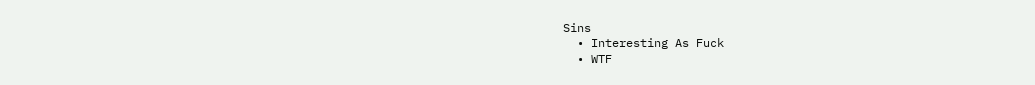Sins
  • Interesting As Fuck
  • WTF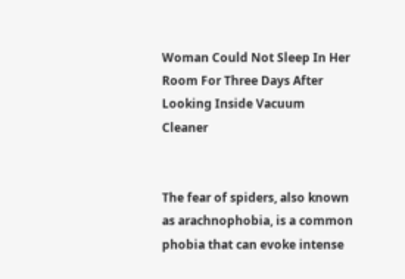Woman Could Not Sleep In Her Room For Three Days After Looking Inside Vacuum Cleaner


The fear of spiders, also known as arachnophobia, is a common phobia that can evoke intense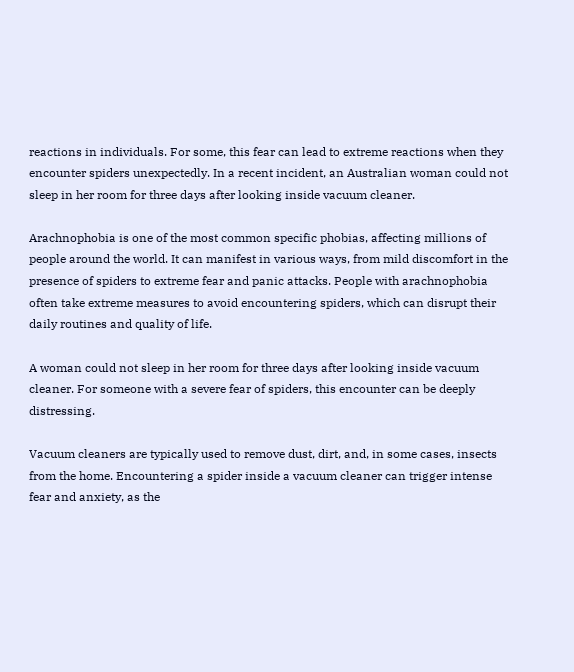reactions in individuals. For some, this fear can lead to extreme reactions when they encounter spiders unexpectedly. In a recent incident, an Australian woman could not sleep in her room for three days after looking inside vacuum cleaner.

Arachnophobia is one of the most common specific phobias, affecting millions of people around the world. It can manifest in various ways, from mild discomfort in the presence of spiders to extreme fear and panic attacks. People with arachnophobia often take extreme measures to avoid encountering spiders, which can disrupt their daily routines and quality of life.

A woman could not sleep in her room for three days after looking inside vacuum cleaner. For someone with a severe fear of spiders, this encounter can be deeply distressing.

Vacuum cleaners are typically used to remove dust, dirt, and, in some cases, insects from the home. Encountering a spider inside a vacuum cleaner can trigger intense fear and anxiety, as the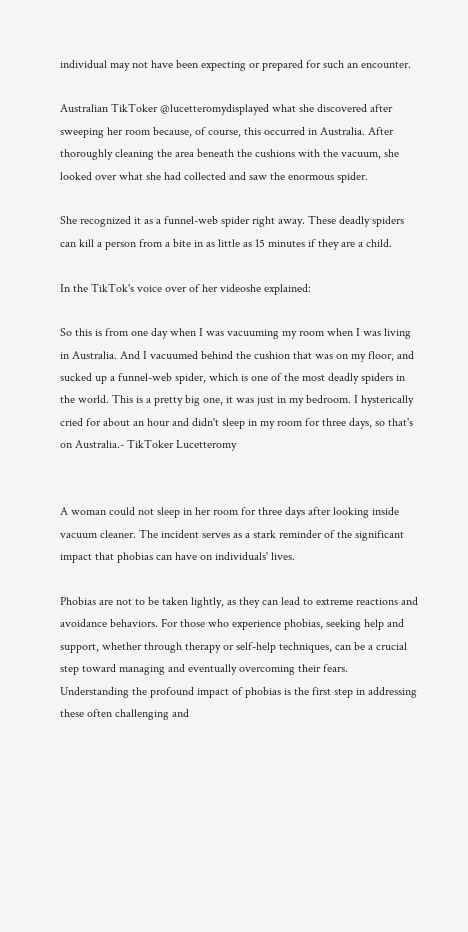individual may not have been expecting or prepared for such an encounter.

Australian TikToker @lucetteromydisplayed what she discovered after sweeping her room because, of course, this occurred in Australia. After thoroughly cleaning the area beneath the cushions with the vacuum, she looked over what she had collected and saw the enormous spider.

She recognized it as a funnel-web spider right away. These deadly spiders can kill a person from a bite in as little as 15 minutes if they are a child.

In the TikTok's voice over of her videoshe explained:

So this is from one day when I was vacuuming my room when I was living in Australia. And I vacuumed behind the cushion that was on my floor, and sucked up a funnel-web spider, which is one of the most deadly spiders in the world. This is a pretty big one, it was just in my bedroom. I hysterically cried for about an hour and didn't sleep in my room for three days, so that's on Australia.- TikToker Lucetteromy


A woman could not sleep in her room for three days after looking inside vacuum cleaner. The incident serves as a stark reminder of the significant impact that phobias can have on individuals' lives.

Phobias are not to be taken lightly, as they can lead to extreme reactions and avoidance behaviors. For those who experience phobias, seeking help and support, whether through therapy or self-help techniques, can be a crucial step toward managing and eventually overcoming their fears. Understanding the profound impact of phobias is the first step in addressing these often challenging and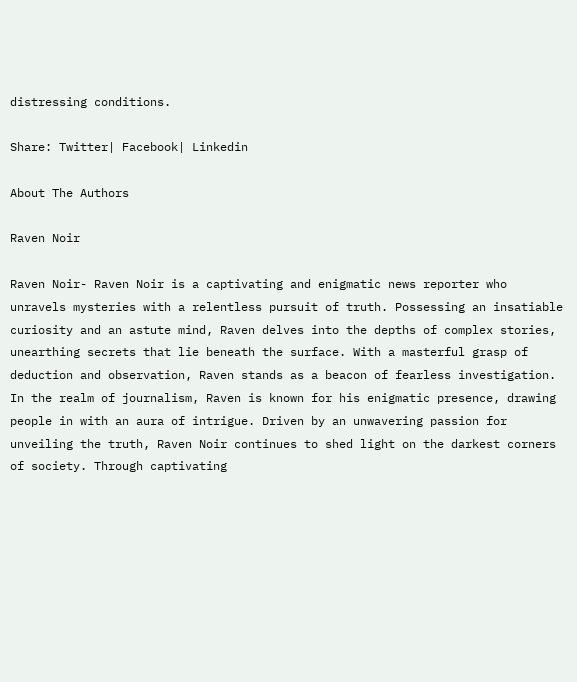distressing conditions.

Share: Twitter| Facebook| Linkedin

About The Authors

Raven Noir

Raven Noir- Raven Noir is a captivating and enigmatic news reporter who unravels mysteries with a relentless pursuit of truth. Possessing an insatiable curiosity and an astute mind, Raven delves into the depths of complex stories, unearthing secrets that lie beneath the surface. With a masterful grasp of deduction and observation, Raven stands as a beacon of fearless investigation. In the realm of journalism, Raven is known for his enigmatic presence, drawing people in with an aura of intrigue. Driven by an unwavering passion for unveiling the truth, Raven Noir continues to shed light on the darkest corners of society. Through captivating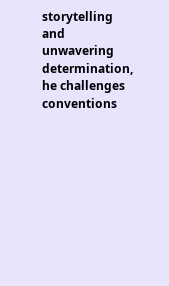storytelling and unwavering determination, he challenges conventions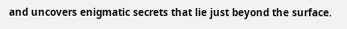and uncovers enigmatic secrets that lie just beyond the surface.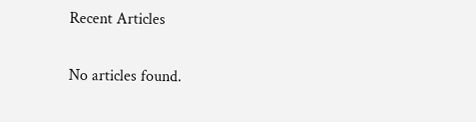Recent Articles

No articles found.